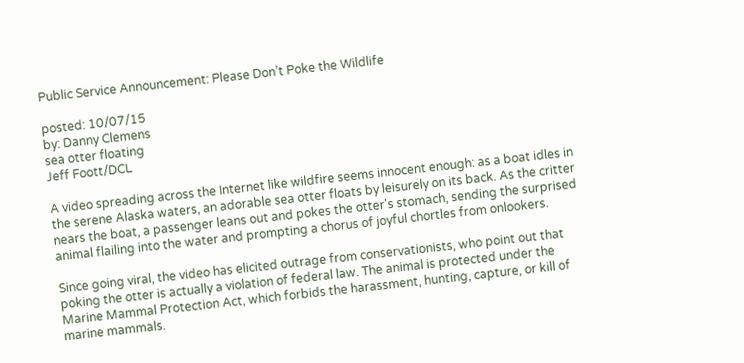Public Service Announcement: Please Don’t Poke the Wildlife

posted: 10/07/15
by: Danny Clemens
sea otter floating
Jeff Foott/DCL

A video spreading across the Internet like wildfire seems innocent enough: as a boat idles in the serene Alaska waters, an adorable sea otter floats by leisurely on its back. As the critter nears the boat, a passenger leans out and pokes the otter's stomach, sending the surprised animal flailing into the water and prompting a chorus of joyful chortles from onlookers.

Since going viral, the video has elicited outrage from conservationists, who point out that poking the otter is actually a violation of federal law. The animal is protected under the Marine Mammal Protection Act, which forbids the harassment, hunting, capture, or kill of marine mammals.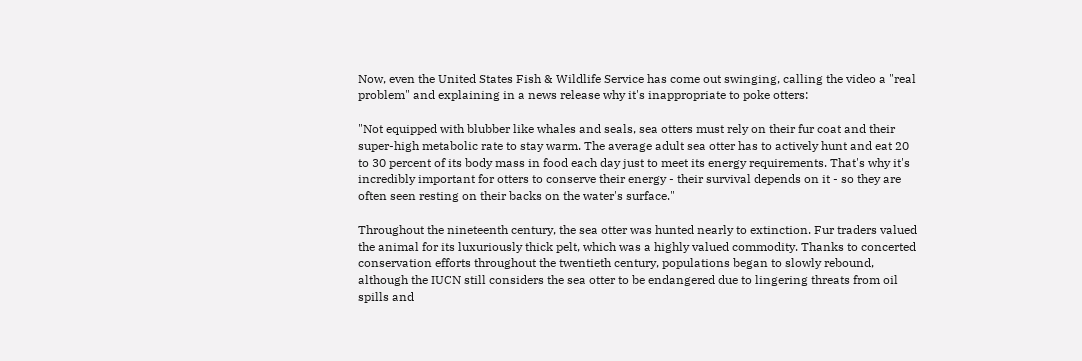Now, even the United States Fish & Wildlife Service has come out swinging, calling the video a "real problem" and explaining in a news release why it's inappropriate to poke otters:

"Not equipped with blubber like whales and seals, sea otters must rely on their fur coat and their super-high metabolic rate to stay warm. The average adult sea otter has to actively hunt and eat 20 to 30 percent of its body mass in food each day just to meet its energy requirements. That's why it's incredibly important for otters to conserve their energy - their survival depends on it - so they are often seen resting on their backs on the water's surface."

Throughout the nineteenth century, the sea otter was hunted nearly to extinction. Fur traders valued the animal for its luxuriously thick pelt, which was a highly valued commodity. Thanks to concerted conservation efforts throughout the twentieth century, populations began to slowly rebound, although the IUCN still considers the sea otter to be endangered due to lingering threats from oil spills and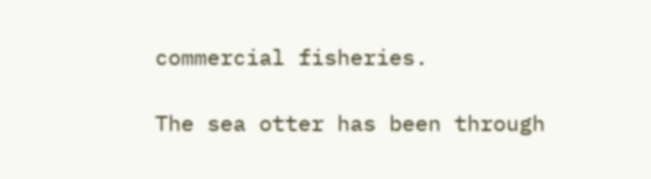commercial fisheries.

The sea otter has been through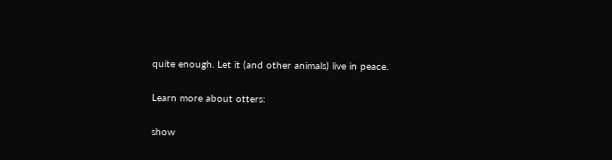quite enough. Let it (and other animals) live in peace.

Learn more about otters:

show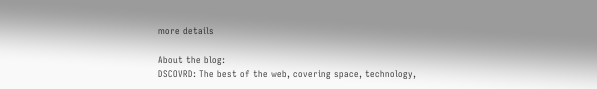more details

About the blog:
DSCOVRD: The best of the web, covering space, technology,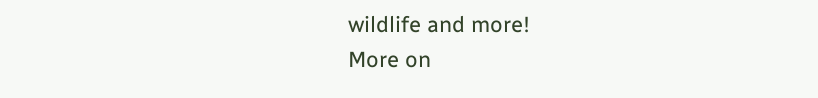wildlife and more!
More on